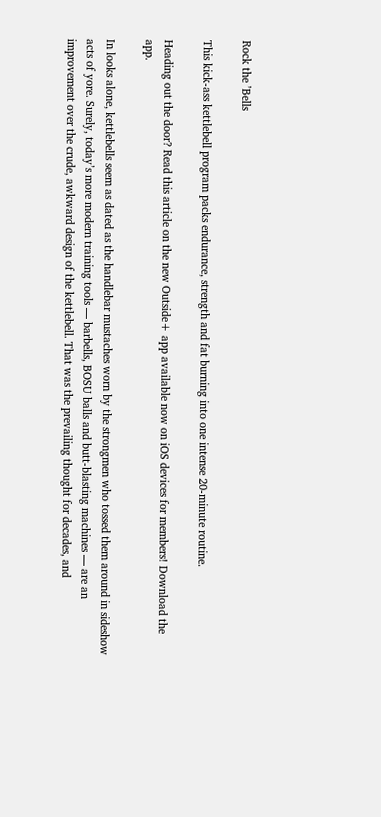Rock the ’Bells

This kick-ass kettlebell program packs endurance, strength and fat burning into one intense 20-minute routine.

Heading out the door? Read this article on the new Outside+ app available now on iOS devices for members! Download the app.

In looks alone, kettlebells seem as dated as the handlebar mustaches worn by the strongmen who tossed them around in sideshow acts of yore. Surely, today’s more modern training tools — barbells, BOSU balls and butt-blasting machines — are an improvement over the crude, awkward design of the kettlebell. That was the prevailing thought for decades, and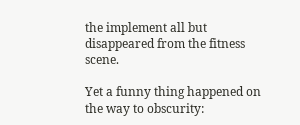the implement all but disappeared from the fitness scene.

Yet a funny thing happened on the way to obscurity: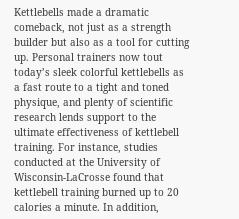Kettlebells made a dramatic comeback, not just as a strength builder but also as a tool for cutting up. Personal trainers now tout today’s sleek colorful kettlebells as a fast route to a tight and toned physique, and plenty of scientific research lends support to the ultimate effectiveness of kettlebell training. For instance, studies conducted at the University of Wisconsin-LaCrosse found that kettlebell training burned up to 20 calories a minute. In addition,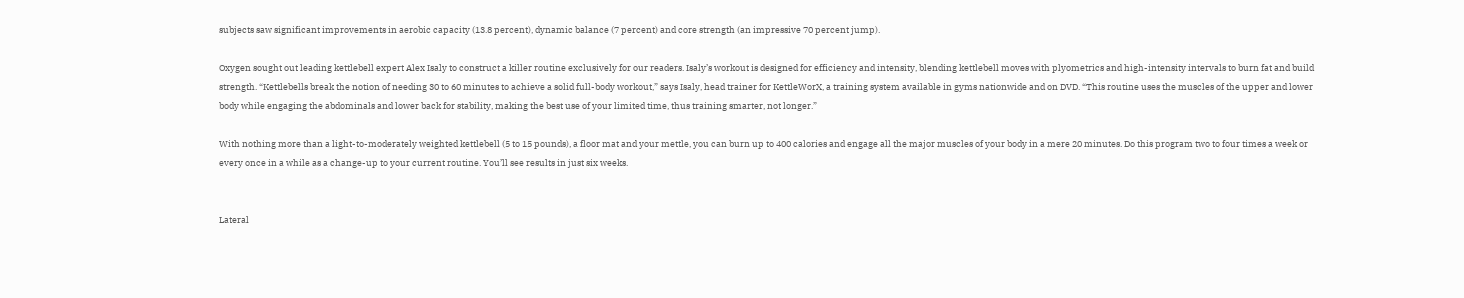subjects saw significant improvements in aerobic capacity (13.8 percent), dynamic balance (7 percent) and core strength (an impressive 70 percent jump).

Oxygen sought out leading kettlebell expert Alex Isaly to construct a killer routine exclusively for our readers. Isaly’s workout is designed for efficiency and intensity, blending kettlebell moves with plyometrics and high-intensity intervals to burn fat and build strength. “Kettlebells break the notion of needing 30 to 60 minutes to achieve a solid full-body workout,” says Isaly, head trainer for KettleWorX, a training system available in gyms nationwide and on DVD. “This routine uses the muscles of the upper and lower body while engaging the abdominals and lower back for stability, making the best use of your limited time, thus training smarter, not longer.”

With nothing more than a light-to-moderately weighted kettlebell (5 to 15 pounds), a floor mat and your mettle, you can burn up to 400 calories and engage all the major muscles of your body in a mere 20 minutes. Do this program two to four times a week or every once in a while as a change-up to your current routine. You’ll see results in just six weeks.


Lateral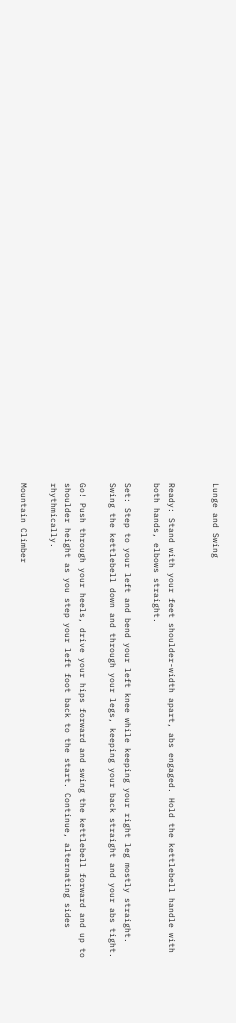Lunge and Swing


Ready: Stand with your feet shoulder-width apart, abs engaged. Hold the kettlebell handle with both hands, elbows straight.

Set: Step to your left and bend your left knee while keeping your right leg mostly straight. Swing the kettlebell down and through your legs, keeping your back straight and your abs tight.

Go! Push through your heels, drive your hips forward and swing the kettlebell forward and up to shoulder height as you step your left foot back to the start. Continue, alternating sides rhythmically.

Mountain Climber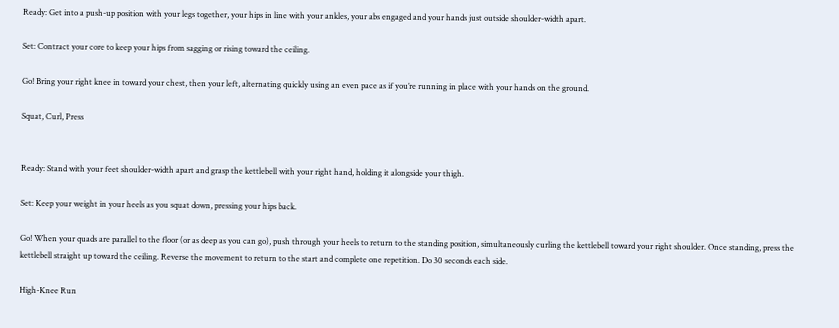Ready: Get into a push-up position with your legs together, your hips in line with your ankles, your abs engaged and your hands just outside shoulder-width apart.

Set: Contract your core to keep your hips from sagging or rising toward the ceiling.

Go! Bring your right knee in toward your chest, then your left, alternating quickly using an even pace as if you’re running in place with your hands on the ground.

Squat, Curl, Press


Ready: Stand with your feet shoulder-width apart and grasp the kettlebell with your right hand, holding it alongside your thigh.

Set: Keep your weight in your heels as you squat down, pressing your hips back.

Go! When your quads are parallel to the floor (or as deep as you can go), push through your heels to return to the standing position, simultaneously curling the kettlebell toward your right shoulder. Once standing, press the kettlebell straight up toward the ceiling. Reverse the movement to return to the start and complete one repetition. Do 30 seconds each side.

High-Knee Run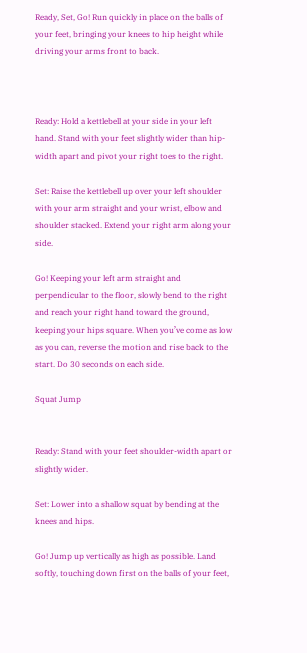Ready, Set, Go! Run quickly in place on the balls of your feet, bringing your knees to hip height while driving your arms front to back.



Ready: Hold a kettlebell at your side in your left hand. Stand with your feet slightly wider than hip-width apart and pivot your right toes to the right.

Set: Raise the kettlebell up over your left shoulder with your arm straight and your wrist, elbow and shoulder stacked. Extend your right arm along your side.

Go! Keeping your left arm straight and perpendicular to the floor, slowly bend to the right and reach your right hand toward the ground, keeping your hips square. When you’ve come as low as you can, reverse the motion and rise back to the start. Do 30 seconds on each side.

Squat Jump


Ready: Stand with your feet shoulder-width apart or slightly wider.

Set: Lower into a shallow squat by bending at the knees and hips.

Go! Jump up vertically as high as possible. Land softly, touching down first on the balls of your feet,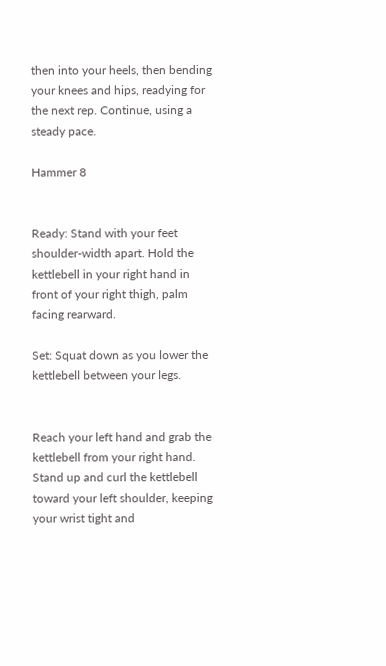then into your heels, then bending your knees and hips, readying for the next rep. Continue, using a steady pace.

Hammer 8


Ready: Stand with your feet shoulder-width apart. Hold the kettlebell in your right hand in front of your right thigh, palm facing rearward.

Set: Squat down as you lower the kettlebell between your legs.


Reach your left hand and grab the kettlebell from your right hand. Stand up and curl the kettlebell toward your left shoulder, keeping your wrist tight and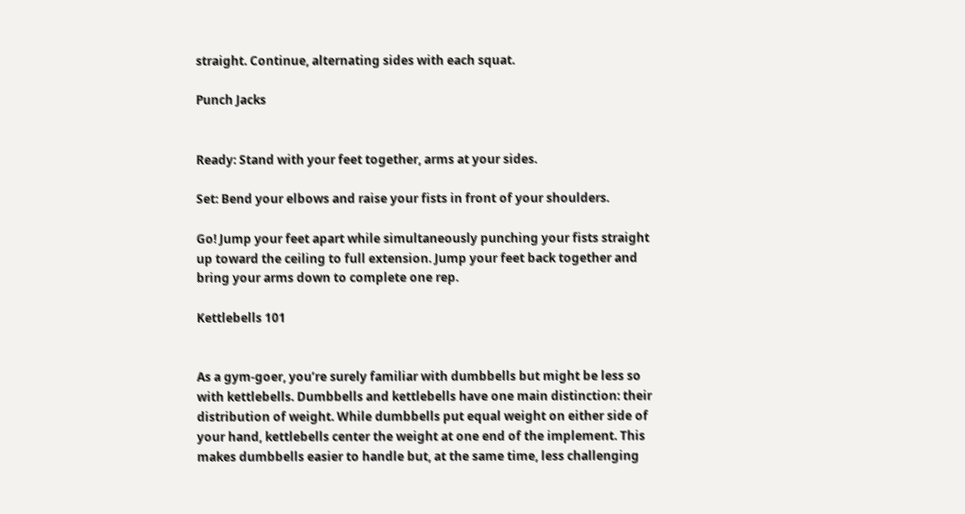straight. Continue, alternating sides with each squat.

Punch Jacks


Ready: Stand with your feet together, arms at your sides.

Set: Bend your elbows and raise your fists in front of your shoulders.

Go! Jump your feet apart while simultaneously punching your fists straight up toward the ceiling to full extension. Jump your feet back together and bring your arms down to complete one rep.

Kettlebells 101


As a gym-goer, you’re surely familiar with dumbbells but might be less so with kettlebells. Dumbbells and kettlebells have one main distinction: their distribution of weight. While dumbbells put equal weight on either side of your hand, kettlebells center the weight at one end of the implement. This makes dumbbells easier to handle but, at the same time, less challenging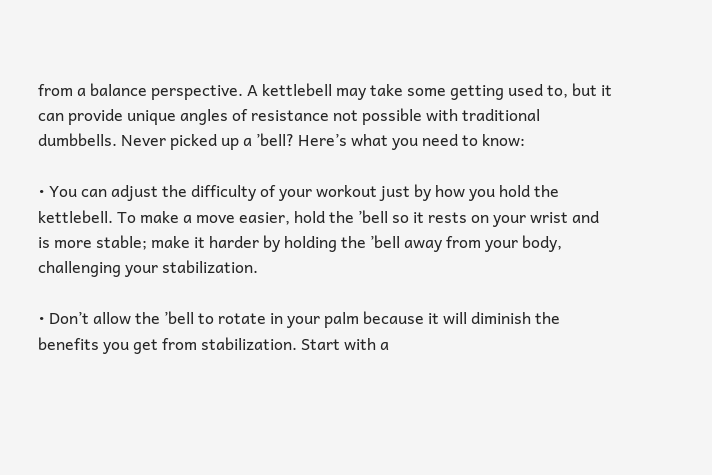from a balance perspective. A kettlebell may take some getting used to, but it can provide unique angles of resistance not possible with traditional dumbbells. Never picked up a ’bell? Here’s what you need to know:

• You can adjust the difficulty of your workout just by how you hold the kettlebell. To make a move easier, hold the ’bell so it rests on your wrist and is more stable; make it harder by holding the ’bell away from your body, challenging your stabilization.

• Don’t allow the ’bell to rotate in your palm because it will diminish the benefits you get from stabilization. Start with a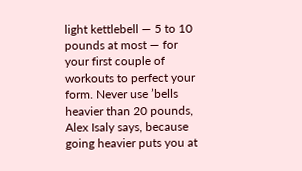light kettlebell — 5 to 10 pounds at most — for your first couple of workouts to perfect your form. Never use ’bells heavier than 20 pounds, Alex Isaly says, because going heavier puts you at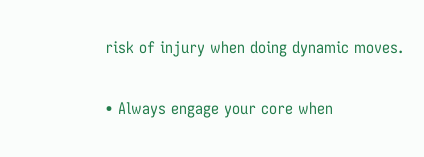risk of injury when doing dynamic moves.

• Always engage your core when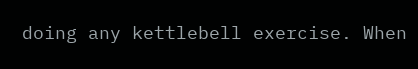doing any kettlebell exercise. When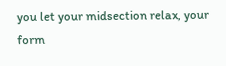you let your midsection relax, your form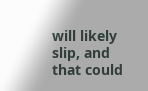will likely slip, and that could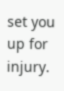set you up for injury.